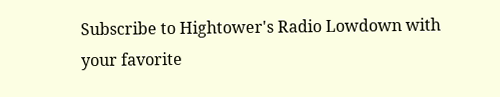Subscribe to Hightower's Radio Lowdown with your favorite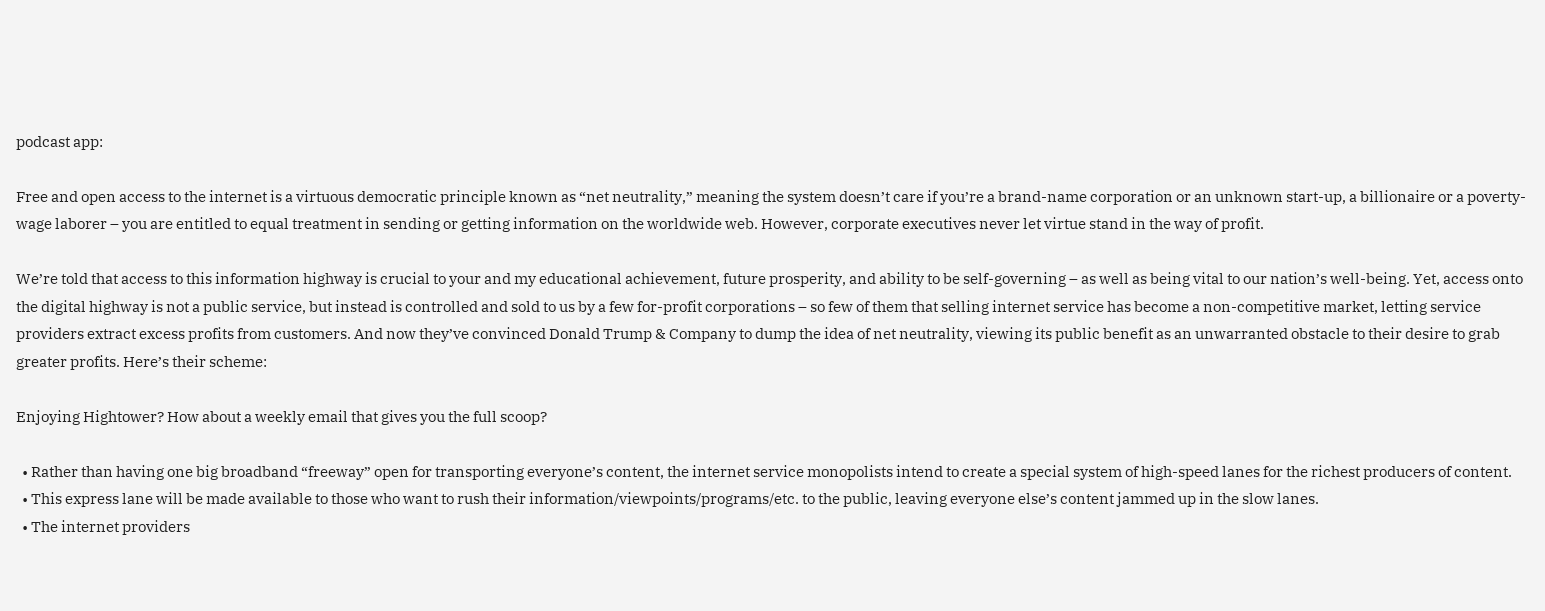podcast app:

Free and open access to the internet is a virtuous democratic principle known as “net neutrality,” meaning the system doesn’t care if you’re a brand-name corporation or an unknown start-up, a billionaire or a poverty-wage laborer – you are entitled to equal treatment in sending or getting information on the worldwide web. However, corporate executives never let virtue stand in the way of profit.

We’re told that access to this information highway is crucial to your and my educational achievement, future prosperity, and ability to be self-governing – as well as being vital to our nation’s well-being. Yet, access onto the digital highway is not a public service, but instead is controlled and sold to us by a few for-profit corporations – so few of them that selling internet service has become a non-competitive market, letting service providers extract excess profits from customers. And now they’ve convinced Donald Trump & Company to dump the idea of net neutrality, viewing its public benefit as an unwarranted obstacle to their desire to grab greater profits. Here’s their scheme:

Enjoying Hightower? How about a weekly email that gives you the full scoop?

  • Rather than having one big broadband “freeway” open for transporting everyone’s content, the internet service monopolists intend to create a special system of high-speed lanes for the richest producers of content.
  • This express lane will be made available to those who want to rush their information/viewpoints/programs/etc. to the public, leaving everyone else’s content jammed up in the slow lanes.
  • The internet providers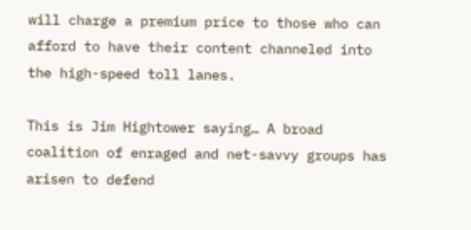will charge a premium price to those who can afford to have their content channeled into the high-speed toll lanes.

This is Jim Hightower saying… A broad coalition of enraged and net-savvy groups has arisen to defend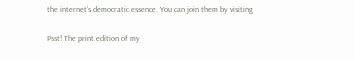the internet’s democratic essence. You can join them by visiting

Psst! The print edition of my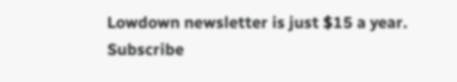Lowdown newsletter is just $15 a year. Subscribe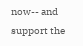now-- and support the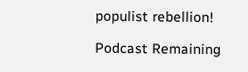populist rebellion!

Podcast Remaining